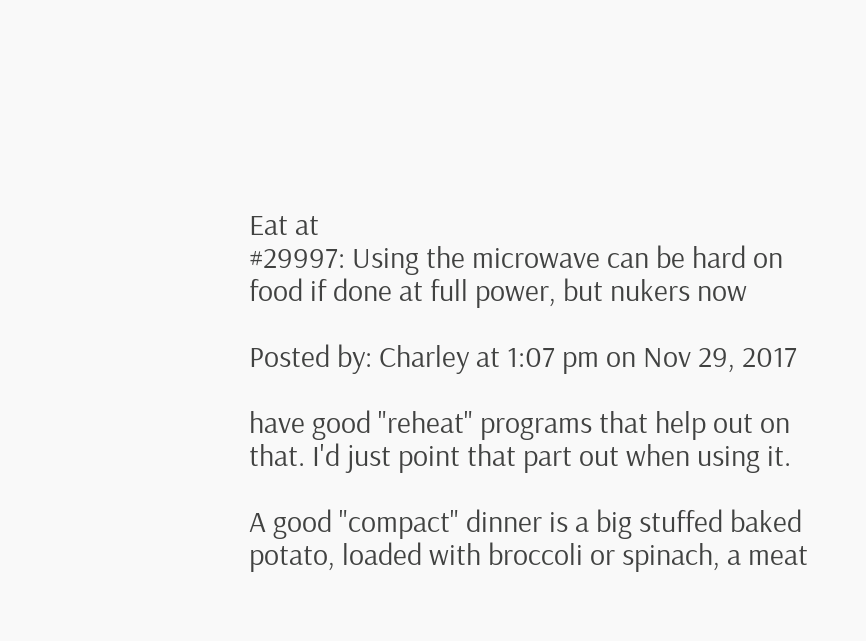Eat at
#29997: Using the microwave can be hard on food if done at full power, but nukers now

Posted by: Charley at 1:07 pm on Nov 29, 2017

have good "reheat" programs that help out on that. I'd just point that part out when using it.

A good "compact" dinner is a big stuffed baked potato, loaded with broccoli or spinach, a meat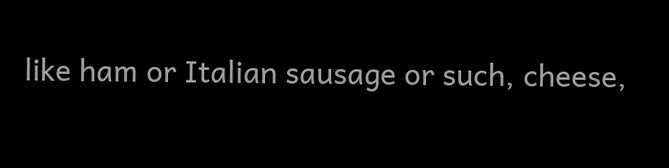like ham or Italian sausage or such, cheese,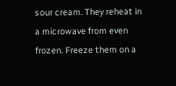sour cream. They reheat in a microwave from even frozen. Freeze them on a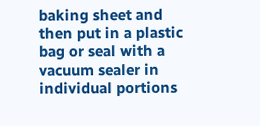baking sheet and then put in a plastic bag or seal with a vacuum sealer in individual portions